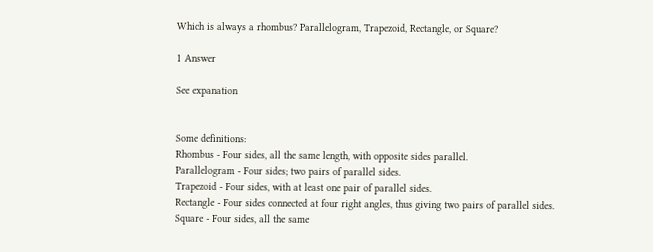Which is always a rhombus? Parallelogram, Trapezoid, Rectangle, or Square?

1 Answer

See expanation


Some definitions:
Rhombus - Four sides, all the same length, with opposite sides parallel.
Parallelogram - Four sides; two pairs of parallel sides.
Trapezoid - Four sides, with at least one pair of parallel sides.
Rectangle - Four sides connected at four right angles, thus giving two pairs of parallel sides.
Square - Four sides, all the same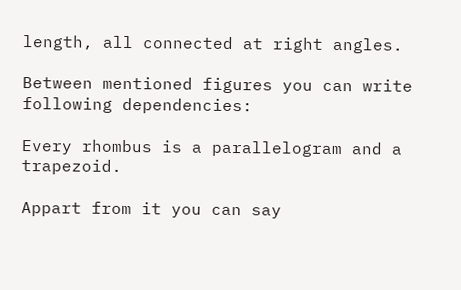length, all connected at right angles.

Between mentioned figures you can write following dependencies:

Every rhombus is a parallelogram and a trapezoid.

Appart from it you can say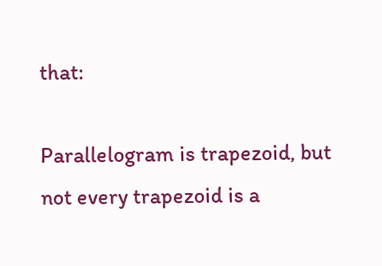that:

Parallelogram is trapezoid, but not every trapezoid is a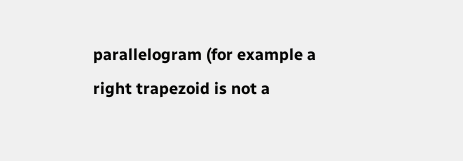parallelogram (for example a right trapezoid is not a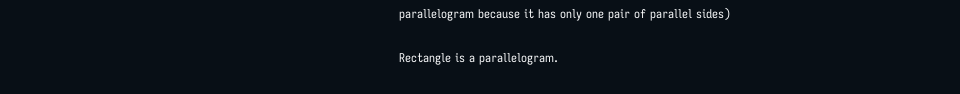parallelogram because it has only one pair of parallel sides)

Rectangle is a parallelogram.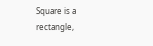Square is a rectangle,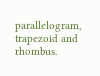parallelogram, trapezoid and rhombus.